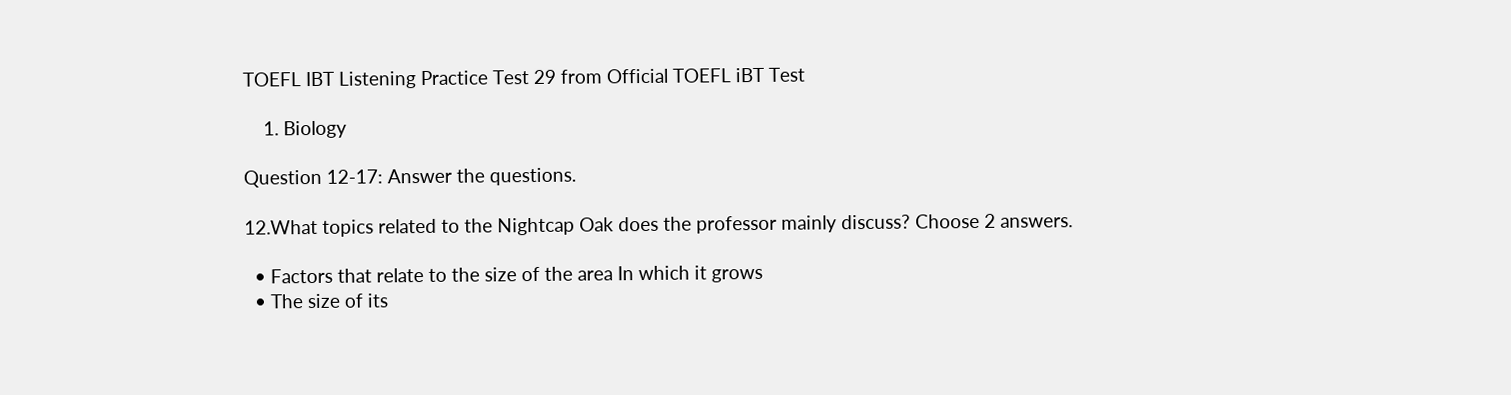TOEFL IBT Listening Practice Test 29 from Official TOEFL iBT Test

    1. Biology

Question 12-17: Answer the questions.

12.What topics related to the Nightcap Oak does the professor mainly discuss? Choose 2 answers.

  • Factors that relate to the size of the area In which it grows
  • The size of its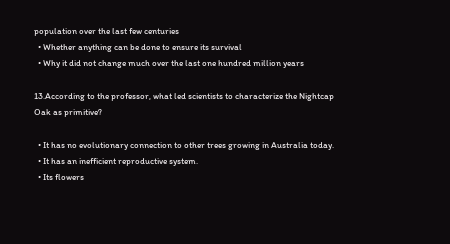population over the last few centuries
  • Whether anything can be done to ensure its survival
  • Why it did not change much over the last one hundred million years

13.According to the professor, what led scientists to characterize the Nightcap Oak as primitive?

  • It has no evolutionary connection to other trees growing in Australia today.
  • It has an inefficient reproductive system.
  • Its flowers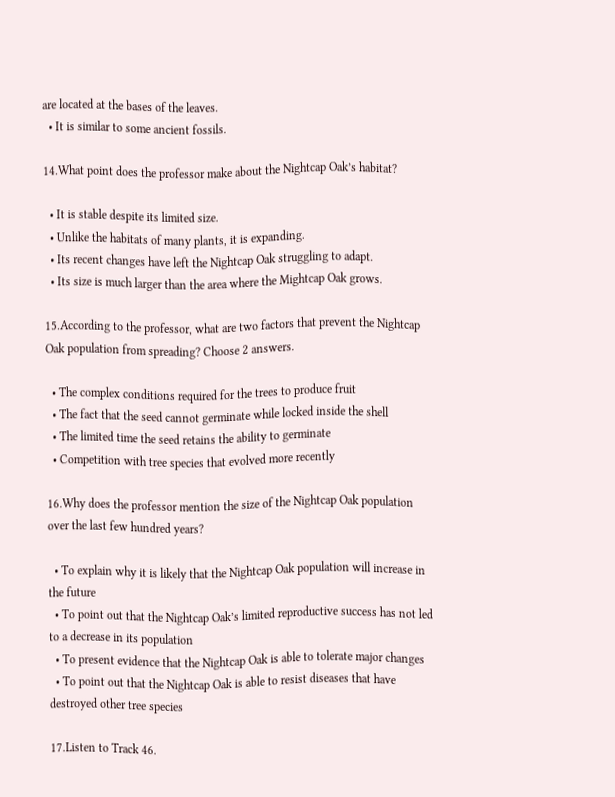are located at the bases of the leaves.
  • It is similar to some ancient fossils.

14.What point does the professor make about the Nightcap Oak’s habitat?

  • It is stable despite its limited size.
  • Unlike the habitats of many plants, it is expanding.
  • Its recent changes have left the Nightcap Oak struggling to adapt.
  • Its size is much larger than the area where the Mightcap Oak grows.

15.According to the professor, what are two factors that prevent the Nightcap Oak population from spreading? Choose 2 answers.

  • The complex conditions required for the trees to produce fruit
  • The fact that the seed cannot germinate while locked inside the shell
  • The limited time the seed retains the ability to germinate
  • Competition with tree species that evolved more recently

16.Why does the professor mention the size of the Nightcap Oak population over the last few hundred years?

  • To explain why it is likely that the Nightcap Oak population will increase in the future
  • To point out that the Nightcap Oak’s limited reproductive success has not led to a decrease in its population
  • To present evidence that the Nightcap Oak is able to tolerate major changes
  • To point out that the Nightcap Oak is able to resist diseases that have destroyed other tree species

17.Listen to Track 46.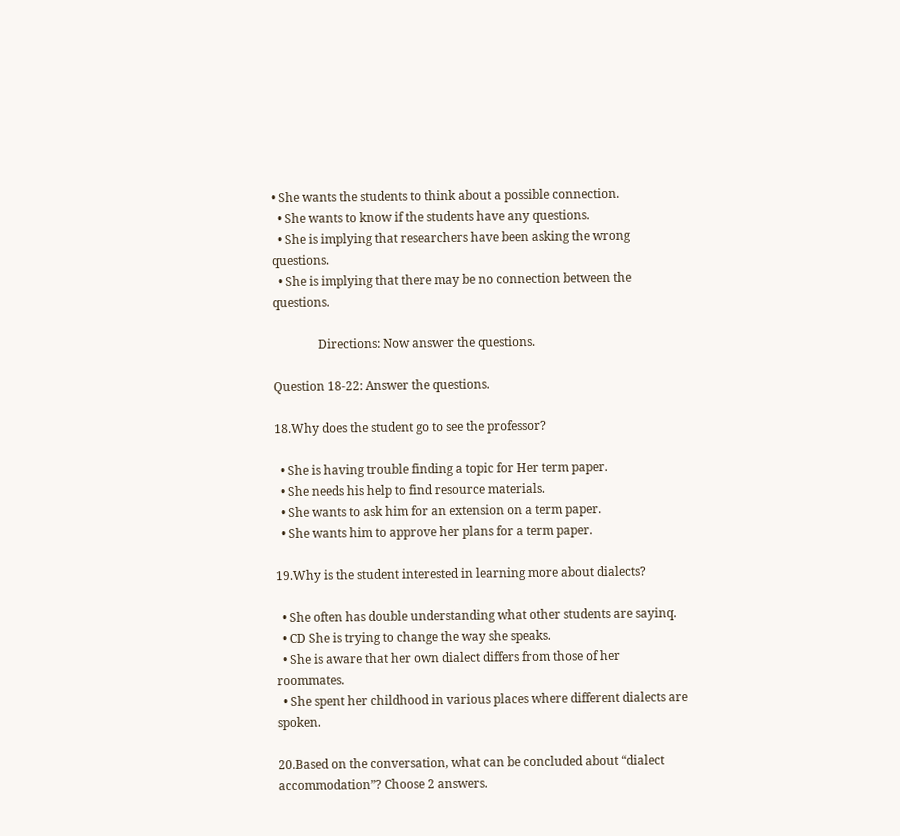• She wants the students to think about a possible connection.
  • She wants to know if the students have any questions.
  • She is implying that researchers have been asking the wrong questions.
  • She is implying that there may be no connection between the questions.

               Directions: Now answer the questions.

Question 18-22: Answer the questions.

18.Why does the student go to see the professor?

  • She is having trouble finding a topic for Her term paper.
  • She needs his help to find resource materials.
  • She wants to ask him for an extension on a term paper.
  • She wants him to approve her plans for a term paper.

19.Why is the student interested in learning more about dialects?

  • She often has double understanding what other students are sayinq.
  • CD She is trying to change the way she speaks.
  • She is aware that her own dialect differs from those of her roommates.
  • She spent her childhood in various places where different dialects are spoken.

20.Based on the conversation, what can be concluded about “dialect accommodation”? Choose 2 answers.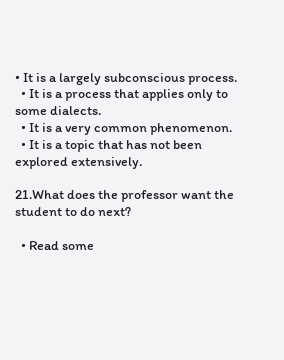• It is a largely subconscious process.
  • It is a process that applies only to some dialects.
  • It is a very common phenomenon.
  • It is a topic that has not been explored extensively.

21.What does the professor want the student to do next?

  • Read some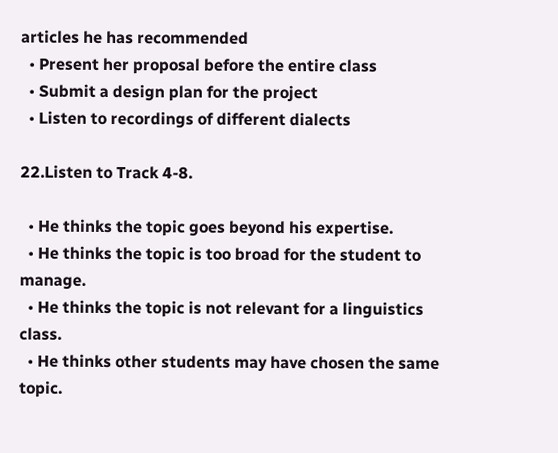articles he has recommended
  • Present her proposal before the entire class
  • Submit a design plan for the project
  • Listen to recordings of different dialects

22.Listen to Track 4-8.

  • He thinks the topic goes beyond his expertise.
  • He thinks the topic is too broad for the student to manage.
  • He thinks the topic is not relevant for a linguistics class.
  • He thinks other students may have chosen the same topic.